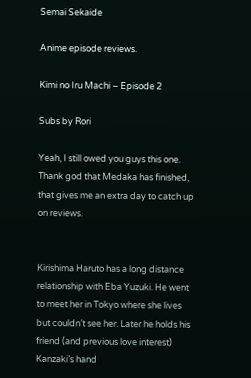Semai Sekaide

Anime episode reviews.

Kimi no Iru Machi – Episode 2

Subs by Rori

Yeah, I still owed you guys this one. Thank god that Medaka has finished, that gives me an extra day to catch up on reviews.


Kirishima Haruto has a long distance relationship with Eba Yuzuki. He went to meet her in Tokyo where she lives but couldn’t see her. Later he holds his friend (and previous love interest) Kanzaki’s hand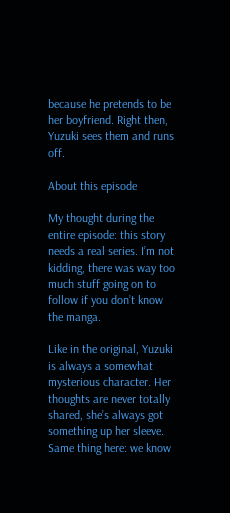because he pretends to be her boyfriend. Right then, Yuzuki sees them and runs off.

About this episode

My thought during the entire episode: this story needs a real series. I’m not kidding, there was way too much stuff going on to follow if you don’t know the manga.

Like in the original, Yuzuki is always a somewhat mysterious character. Her thoughts are never totally shared, she’s always got something up her sleeve. Same thing here: we know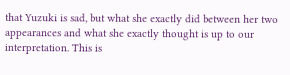that Yuzuki is sad, but what she exactly did between her two appearances and what she exactly thought is up to our interpretation. This is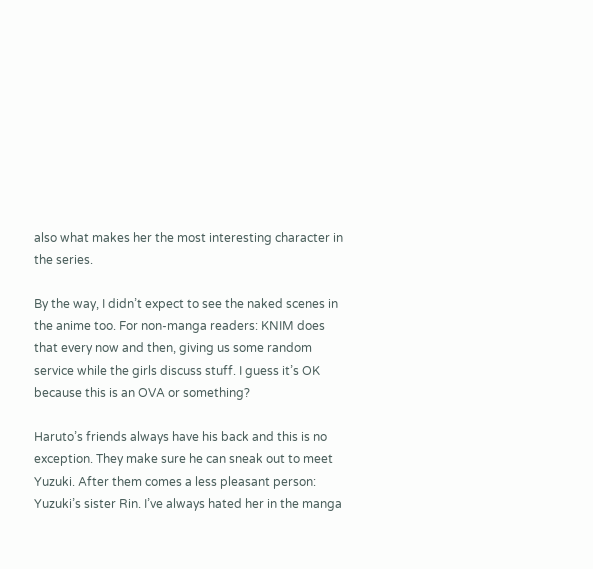also what makes her the most interesting character in the series.

By the way, I didn’t expect to see the naked scenes in the anime too. For non-manga readers: KNIM does that every now and then, giving us some random service while the girls discuss stuff. I guess it’s OK because this is an OVA or something?

Haruto’s friends always have his back and this is no exception. They make sure he can sneak out to meet Yuzuki. After them comes a less pleasant person: Yuzuki’s sister Rin. I’ve always hated her in the manga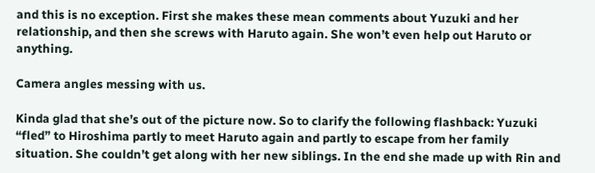and this is no exception. First she makes these mean comments about Yuzuki and her relationship, and then she screws with Haruto again. She won’t even help out Haruto or anything.

Camera angles messing with us.

Kinda glad that she’s out of the picture now. So to clarify the following flashback: Yuzuki “fled” to Hiroshima partly to meet Haruto again and partly to escape from her family situation. She couldn’t get along with her new siblings. In the end she made up with Rin and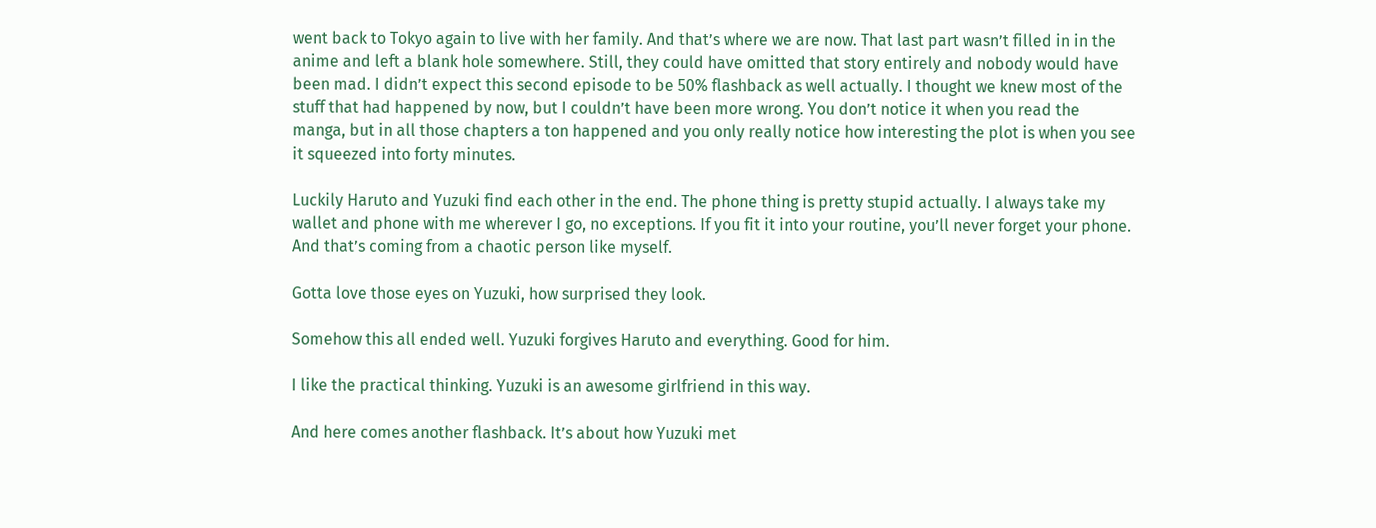went back to Tokyo again to live with her family. And that’s where we are now. That last part wasn’t filled in in the anime and left a blank hole somewhere. Still, they could have omitted that story entirely and nobody would have been mad. I didn’t expect this second episode to be 50% flashback as well actually. I thought we knew most of the stuff that had happened by now, but I couldn’t have been more wrong. You don’t notice it when you read the manga, but in all those chapters a ton happened and you only really notice how interesting the plot is when you see it squeezed into forty minutes.

Luckily Haruto and Yuzuki find each other in the end. The phone thing is pretty stupid actually. I always take my wallet and phone with me wherever I go, no exceptions. If you fit it into your routine, you’ll never forget your phone. And that’s coming from a chaotic person like myself.

Gotta love those eyes on Yuzuki, how surprised they look.

Somehow this all ended well. Yuzuki forgives Haruto and everything. Good for him.

I like the practical thinking. Yuzuki is an awesome girlfriend in this way.

And here comes another flashback. It’s about how Yuzuki met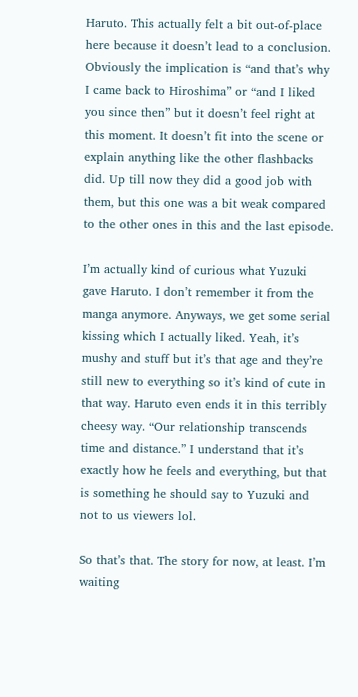Haruto. This actually felt a bit out-of-place here because it doesn’t lead to a conclusion. Obviously the implication is “and that’s why I came back to Hiroshima” or “and I liked you since then” but it doesn’t feel right at this moment. It doesn’t fit into the scene or explain anything like the other flashbacks did. Up till now they did a good job with them, but this one was a bit weak compared to the other ones in this and the last episode.

I’m actually kind of curious what Yuzuki gave Haruto. I don’t remember it from the manga anymore. Anyways, we get some serial kissing which I actually liked. Yeah, it’s mushy and stuff but it’s that age and they’re still new to everything so it’s kind of cute in that way. Haruto even ends it in this terribly cheesy way. “Our relationship transcends time and distance.” I understand that it’s exactly how he feels and everything, but that is something he should say to Yuzuki and not to us viewers lol.

So that’s that. The story for now, at least. I’m waiting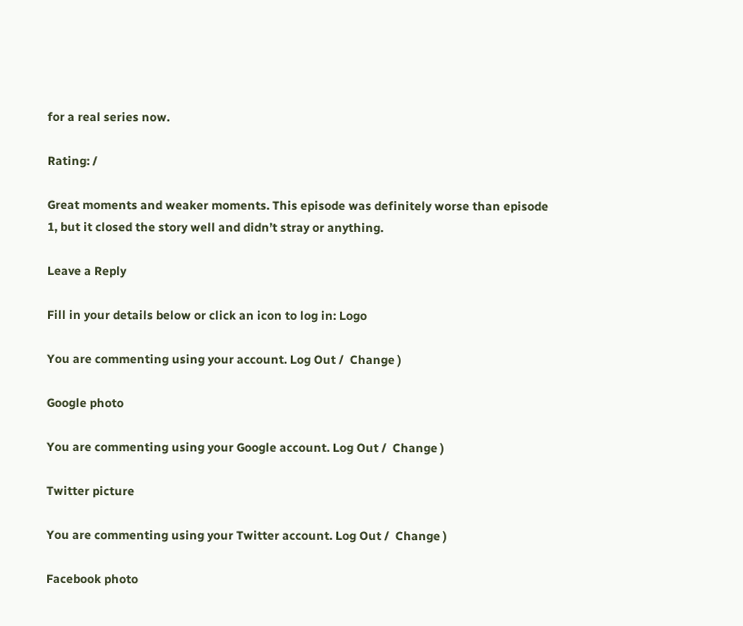for a real series now.

Rating: /

Great moments and weaker moments. This episode was definitely worse than episode 1, but it closed the story well and didn’t stray or anything.

Leave a Reply

Fill in your details below or click an icon to log in: Logo

You are commenting using your account. Log Out /  Change )

Google photo

You are commenting using your Google account. Log Out /  Change )

Twitter picture

You are commenting using your Twitter account. Log Out /  Change )

Facebook photo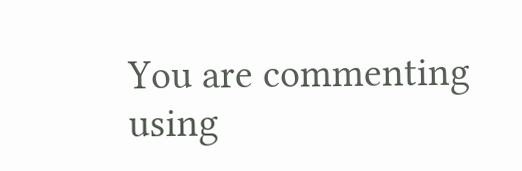You are commenting using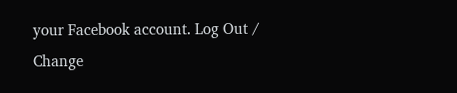your Facebook account. Log Out /  Change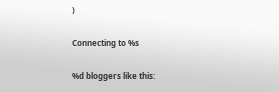)

Connecting to %s

%d bloggers like this: